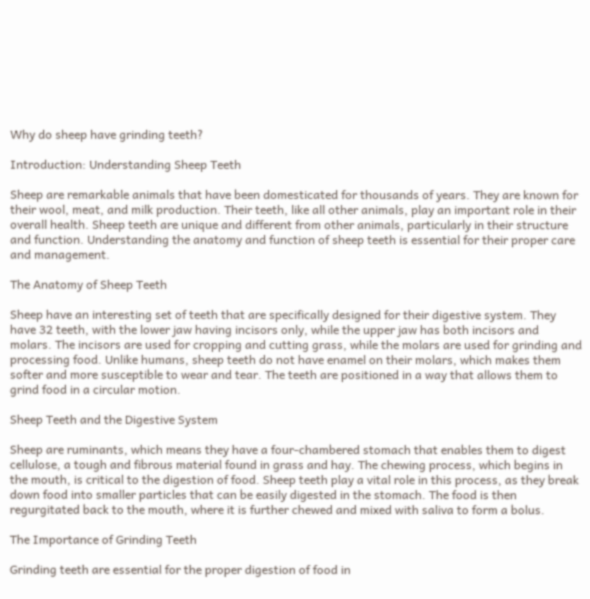Why do sheep have grinding teeth?

Introduction: Understanding Sheep Teeth

Sheep are remarkable animals that have been domesticated for thousands of years. They are known for their wool, meat, and milk production. Their teeth, like all other animals, play an important role in their overall health. Sheep teeth are unique and different from other animals, particularly in their structure and function. Understanding the anatomy and function of sheep teeth is essential for their proper care and management.

The Anatomy of Sheep Teeth

Sheep have an interesting set of teeth that are specifically designed for their digestive system. They have 32 teeth, with the lower jaw having incisors only, while the upper jaw has both incisors and molars. The incisors are used for cropping and cutting grass, while the molars are used for grinding and processing food. Unlike humans, sheep teeth do not have enamel on their molars, which makes them softer and more susceptible to wear and tear. The teeth are positioned in a way that allows them to grind food in a circular motion.

Sheep Teeth and the Digestive System

Sheep are ruminants, which means they have a four-chambered stomach that enables them to digest cellulose, a tough and fibrous material found in grass and hay. The chewing process, which begins in the mouth, is critical to the digestion of food. Sheep teeth play a vital role in this process, as they break down food into smaller particles that can be easily digested in the stomach. The food is then regurgitated back to the mouth, where it is further chewed and mixed with saliva to form a bolus.

The Importance of Grinding Teeth

Grinding teeth are essential for the proper digestion of food in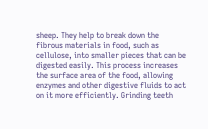sheep. They help to break down the fibrous materials in food, such as cellulose, into smaller pieces that can be digested easily. This process increases the surface area of the food, allowing enzymes and other digestive fluids to act on it more efficiently. Grinding teeth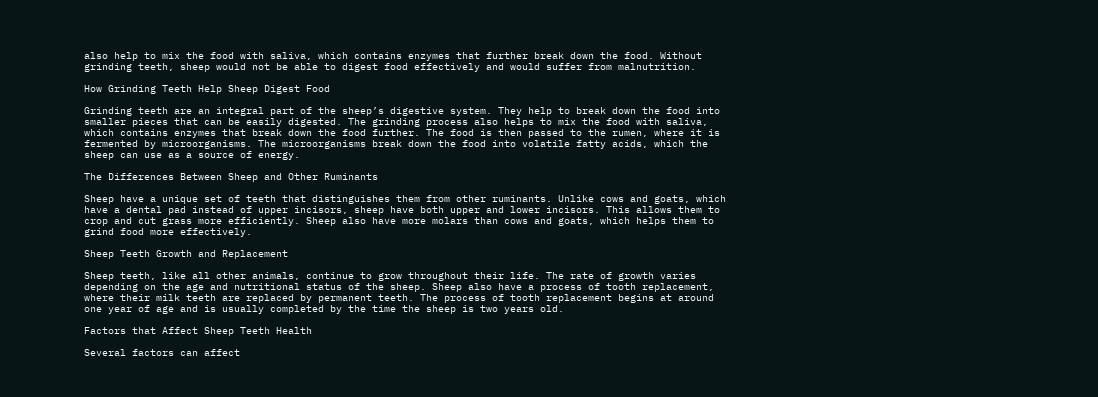also help to mix the food with saliva, which contains enzymes that further break down the food. Without grinding teeth, sheep would not be able to digest food effectively and would suffer from malnutrition.

How Grinding Teeth Help Sheep Digest Food

Grinding teeth are an integral part of the sheep’s digestive system. They help to break down the food into smaller pieces that can be easily digested. The grinding process also helps to mix the food with saliva, which contains enzymes that break down the food further. The food is then passed to the rumen, where it is fermented by microorganisms. The microorganisms break down the food into volatile fatty acids, which the sheep can use as a source of energy.

The Differences Between Sheep and Other Ruminants

Sheep have a unique set of teeth that distinguishes them from other ruminants. Unlike cows and goats, which have a dental pad instead of upper incisors, sheep have both upper and lower incisors. This allows them to crop and cut grass more efficiently. Sheep also have more molars than cows and goats, which helps them to grind food more effectively.

Sheep Teeth Growth and Replacement

Sheep teeth, like all other animals, continue to grow throughout their life. The rate of growth varies depending on the age and nutritional status of the sheep. Sheep also have a process of tooth replacement, where their milk teeth are replaced by permanent teeth. The process of tooth replacement begins at around one year of age and is usually completed by the time the sheep is two years old.

Factors that Affect Sheep Teeth Health

Several factors can affect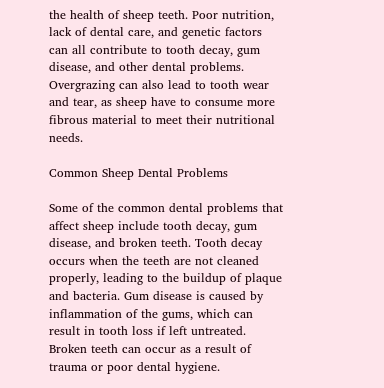the health of sheep teeth. Poor nutrition, lack of dental care, and genetic factors can all contribute to tooth decay, gum disease, and other dental problems. Overgrazing can also lead to tooth wear and tear, as sheep have to consume more fibrous material to meet their nutritional needs.

Common Sheep Dental Problems

Some of the common dental problems that affect sheep include tooth decay, gum disease, and broken teeth. Tooth decay occurs when the teeth are not cleaned properly, leading to the buildup of plaque and bacteria. Gum disease is caused by inflammation of the gums, which can result in tooth loss if left untreated. Broken teeth can occur as a result of trauma or poor dental hygiene.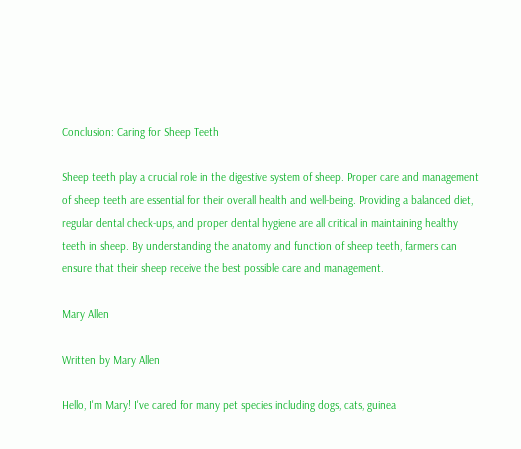Conclusion: Caring for Sheep Teeth

Sheep teeth play a crucial role in the digestive system of sheep. Proper care and management of sheep teeth are essential for their overall health and well-being. Providing a balanced diet, regular dental check-ups, and proper dental hygiene are all critical in maintaining healthy teeth in sheep. By understanding the anatomy and function of sheep teeth, farmers can ensure that their sheep receive the best possible care and management.

Mary Allen

Written by Mary Allen

Hello, I'm Mary! I've cared for many pet species including dogs, cats, guinea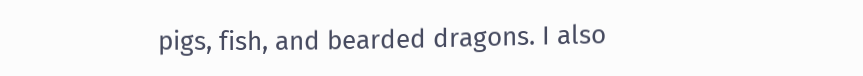pigs, fish, and bearded dragons. I also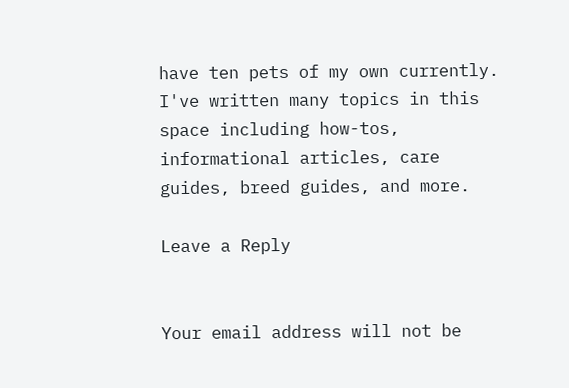have ten pets of my own currently. I've written many topics in this space including how-tos, informational articles, care guides, breed guides, and more.

Leave a Reply


Your email address will not be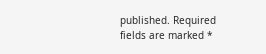published. Required fields are marked *